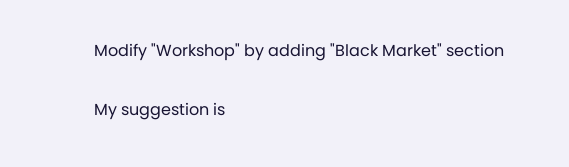Modify "Workshop" by adding "Black Market" section

My suggestion is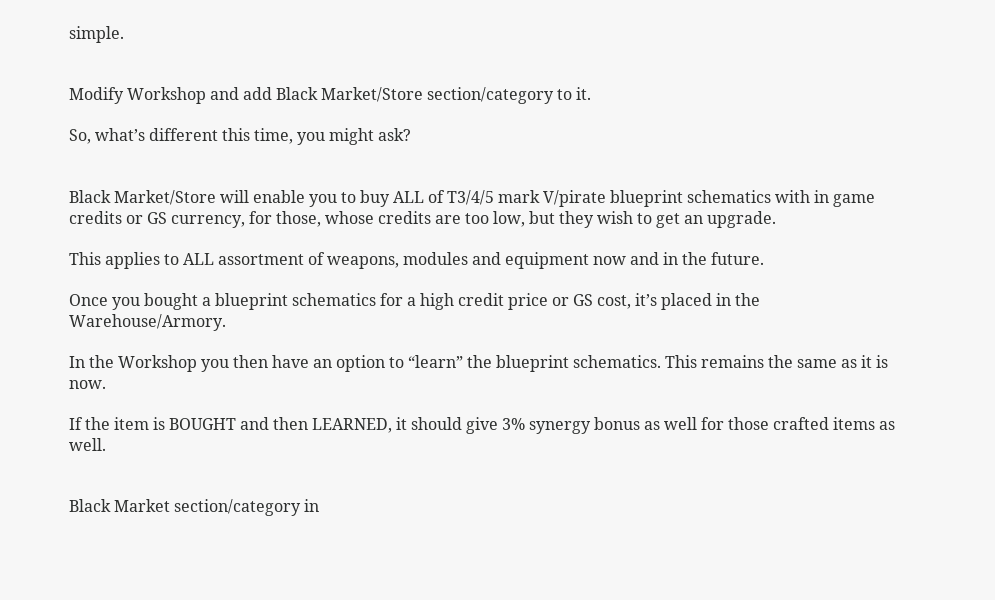simple.


Modify Workshop and add Black Market/Store section/category to it.

So, what’s different this time, you might ask?


Black Market/Store will enable you to buy ALL of T3/4/5 mark V/pirate blueprint schematics with in game credits or GS currency, for those, whose credits are too low, but they wish to get an upgrade.

This applies to ALL assortment of weapons, modules and equipment now and in the future.

Once you bought a blueprint schematics for a high credit price or GS cost, it’s placed in the Warehouse/Armory.

In the Workshop you then have an option to “learn” the blueprint schematics. This remains the same as it is now.

If the item is BOUGHT and then LEARNED, it should give 3% synergy bonus as well for those crafted items as well.


Black Market section/category in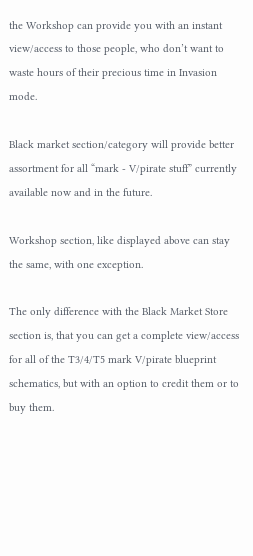the Workshop can provide you with an instant view/access to those people, who don’t want to waste hours of their precious time in Invasion mode.

Black market section/category will provide better assortment for all “mark - V/pirate stuff” currently available now and in the future.

Workshop section, like displayed above can stay the same, with one exception.

The only difference with the Black Market Store section is, that you can get a complete view/access for all of the T3/4/T5 mark V/pirate blueprint schematics, but with an option to credit them or to buy them.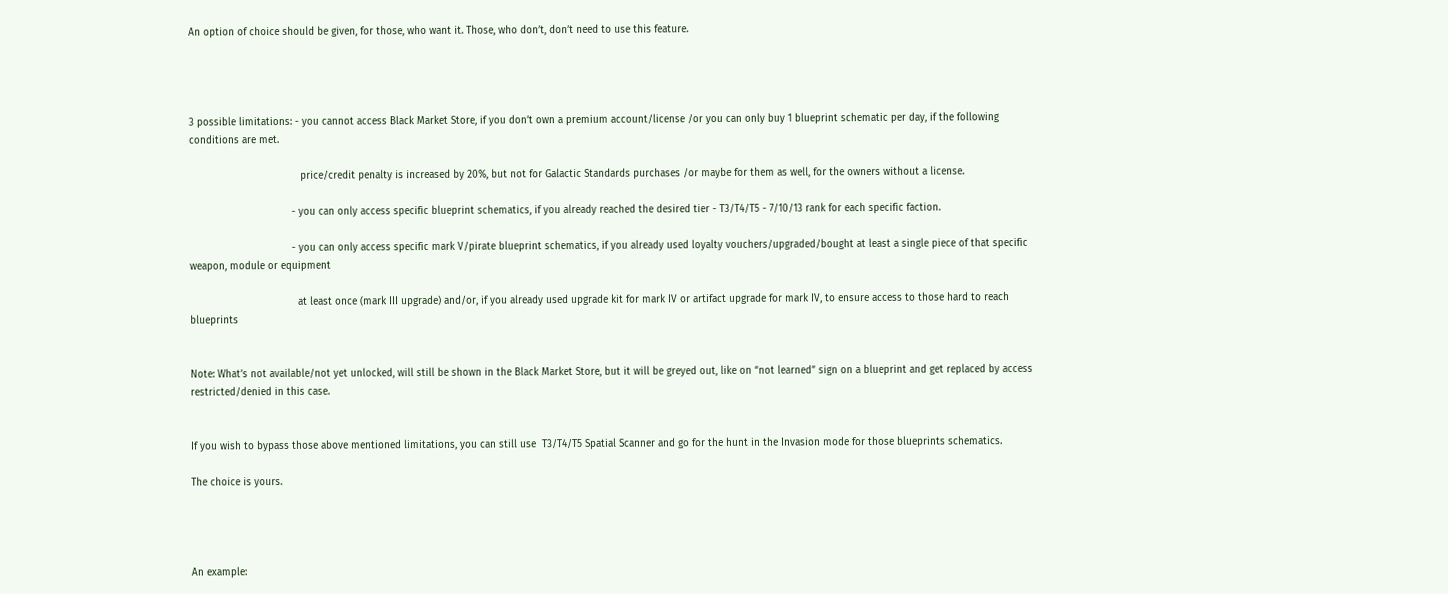An option of choice should be given, for those, who want it. Those, who don’t, don’t need to use this feature.




3 possible limitations: - you cannot access Black Market Store, if you don’t own a premium account/license /or you can only buy 1 blueprint schematic per day, if the following conditions are met.

                                     price/credit penalty is increased by 20%, but not for Galactic Standards purchases /or maybe for them as well, for the owners without a license.

                                  - you can only access specific blueprint schematics, if you already reached the desired tier - T3/T4/T5 - 7/10/13 rank for each specific faction.

                                  - you can only access specific mark V/pirate blueprint schematics, if you already used loyalty vouchers/upgraded/bought at least a single piece of that specific weapon, module or equipment

                                    at least once (mark III upgrade) and/or, if you already used upgrade kit for mark IV or artifact upgrade for mark IV, to ensure access to those hard to reach blueprints


Note: What’s not available/not yet unlocked, will still be shown in the Black Market Store, but it will be greyed out, like on “not learned” sign on a blueprint and get replaced by access restricted/denied in this case.


If you wish to bypass those above mentioned limitations, you can still use  T3/T4/T5 Spatial Scanner and go for the hunt in the Invasion mode for those blueprints schematics.

The choice is yours.




An example: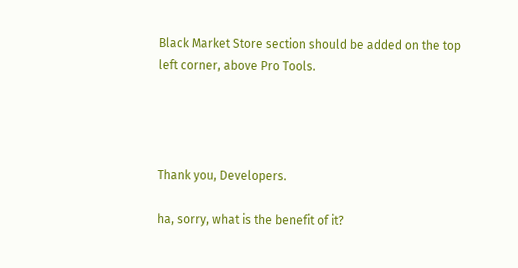Black Market Store section should be added on the top left corner, above Pro Tools.




Thank you, Developers.

ha, sorry, what is the benefit of it?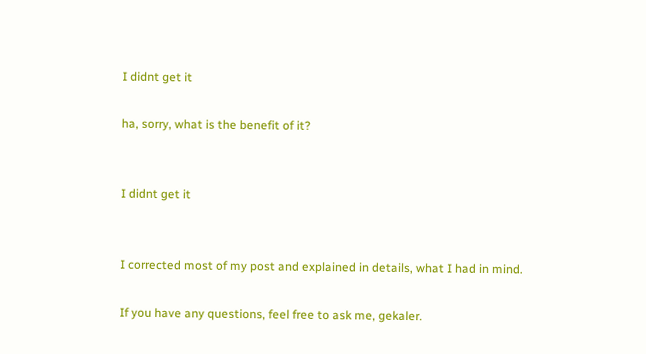I didnt get it

ha, sorry, what is the benefit of it?


I didnt get it


I corrected most of my post and explained in details, what I had in mind.

If you have any questions, feel free to ask me, gekaler.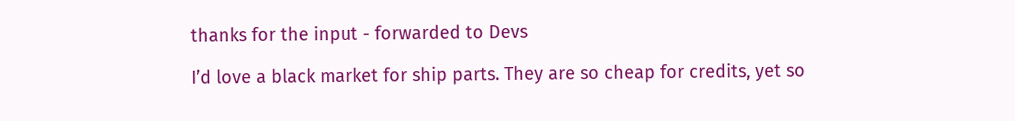thanks for the input - forwarded to Devs

I’d love a black market for ship parts. They are so cheap for credits, yet so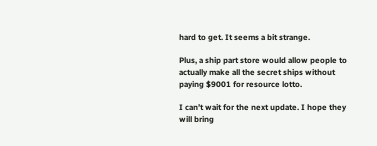hard to get. It seems a bit strange.

Plus, a ship part store would allow people to actually make all the secret ships without paying $9001 for resource lotto.

I can’t wait for the next update. I hope they will bring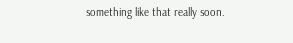something like that really soon.